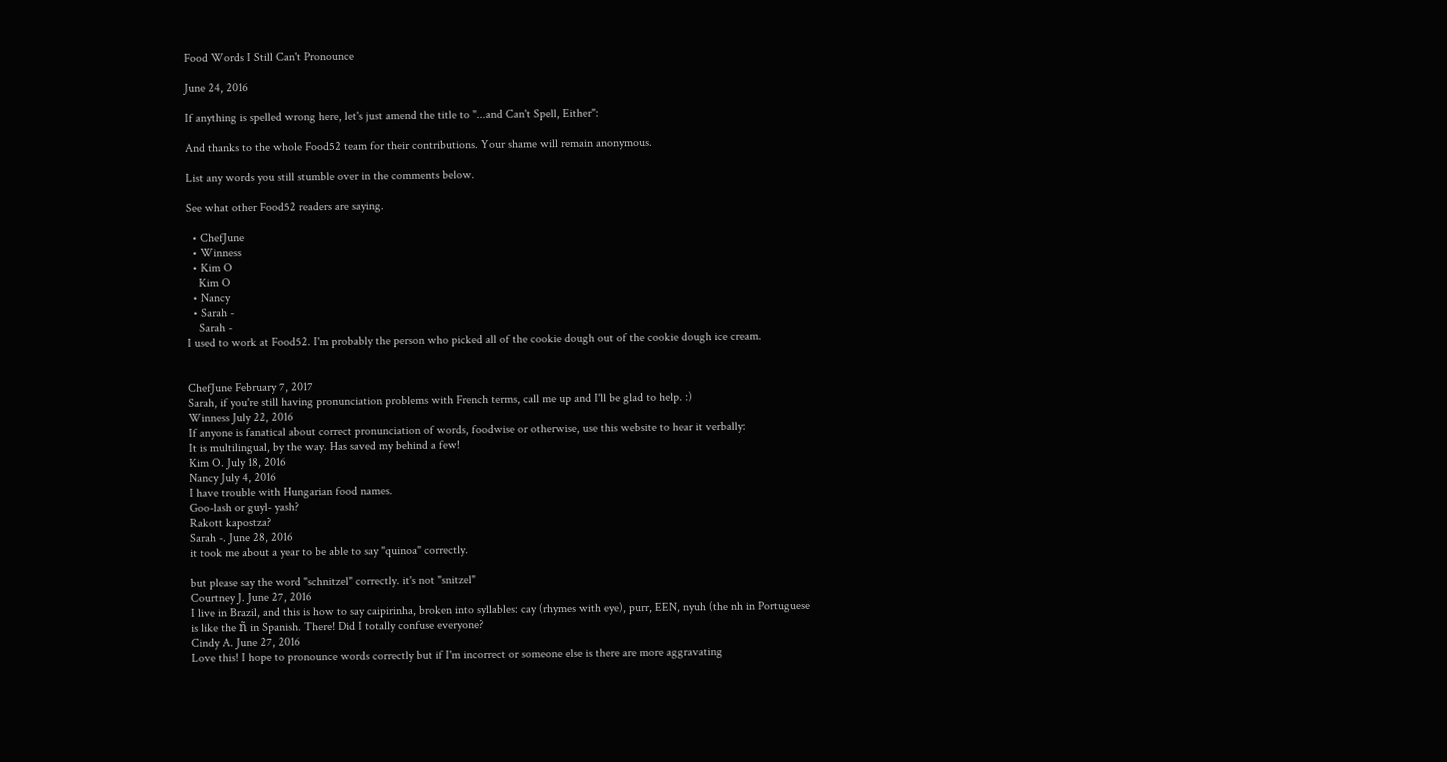Food Words I Still Can't Pronounce

June 24, 2016

If anything is spelled wrong here, let's just amend the title to "...and Can't Spell, Either":

And thanks to the whole Food52 team for their contributions. Your shame will remain anonymous.

List any words you still stumble over in the comments below.

See what other Food52 readers are saying.

  • ChefJune
  • Winness
  • Kim O
    Kim O
  • Nancy
  • Sarah -
    Sarah -
I used to work at Food52. I'm probably the person who picked all of the cookie dough out of the cookie dough ice cream.


ChefJune February 7, 2017
Sarah, if you're still having pronunciation problems with French terms, call me up and I'll be glad to help. :)
Winness July 22, 2016
If anyone is fanatical about correct pronunciation of words, foodwise or otherwise, use this website to hear it verbally:
It is multilingual, by the way. Has saved my behind a few!
Kim O. July 18, 2016
Nancy July 4, 2016
I have trouble with Hungarian food names.
Goo-lash or guyl- yash?
Rakott kapostza?
Sarah -. June 28, 2016
it took me about a year to be able to say "quinoa" correctly.

but please say the word "schnitzel" correctly. it's not "snitzel"
Courtney J. June 27, 2016
I live in Brazil, and this is how to say caipirinha, broken into syllables: cay (rhymes with eye), purr, EEN, nyuh (the nh in Portuguese is like the ñ in Spanish. There! Did I totally confuse everyone?
Cindy A. June 27, 2016
Love this! I hope to pronounce words correctly but if I'm incorrect or someone else is there are more aggravating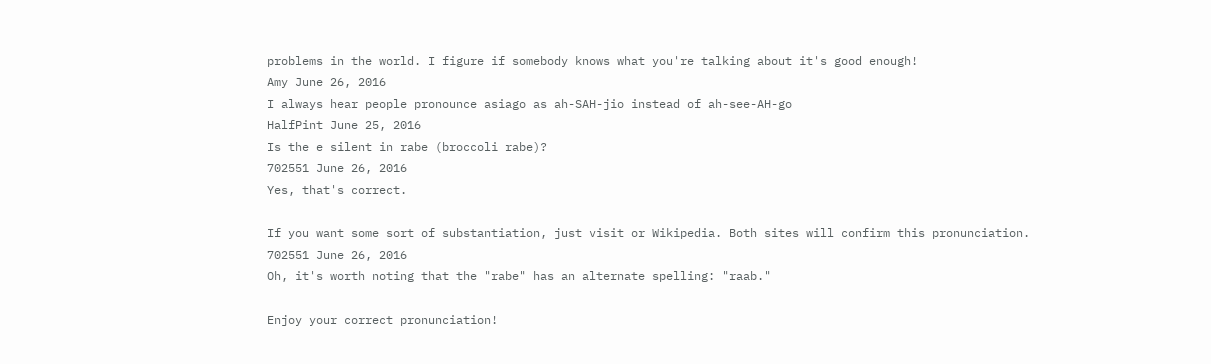problems in the world. I figure if somebody knows what you're talking about it's good enough!
Amy June 26, 2016
I always hear people pronounce asiago as ah-SAH-jio instead of ah-see-AH-go
HalfPint June 25, 2016
Is the e silent in rabe (broccoli rabe)?
702551 June 26, 2016
Yes, that's correct.

If you want some sort of substantiation, just visit or Wikipedia. Both sites will confirm this pronunciation.
702551 June 26, 2016
Oh, it's worth noting that the "rabe" has an alternate spelling: "raab."

Enjoy your correct pronunciation!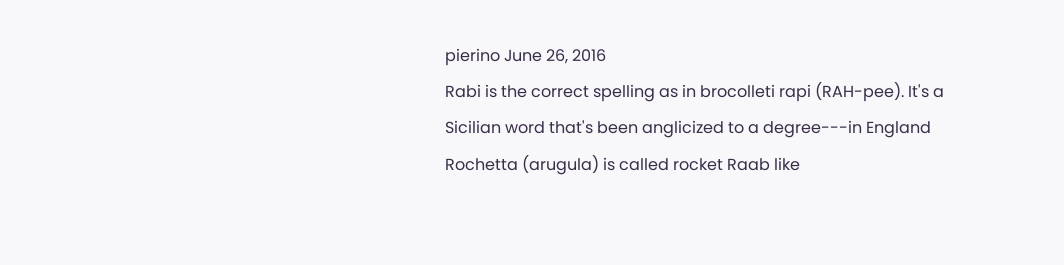pierino June 26, 2016
Rabi is the correct spelling as in brocolleti rapi (RAH-pee). It's a Sicilian word that's been anglicized to a degree---in England Rochetta (arugula) is called rocket Raab like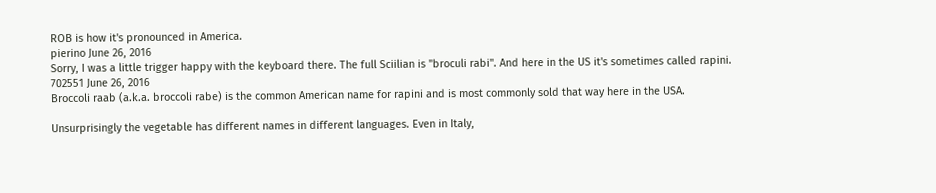ROB is how it's pronounced in America.
pierino June 26, 2016
Sorry, I was a little trigger happy with the keyboard there. The full Sciilian is "broculi rabi". And here in the US it's sometimes called rapini.
702551 June 26, 2016
Broccoli raab (a.k.a. broccoli rabe) is the common American name for rapini and is most commonly sold that way here in the USA.

Unsurprisingly the vegetable has different names in different languages. Even in Italy,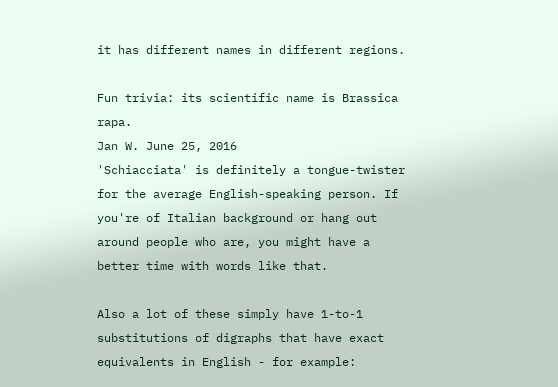it has different names in different regions.

Fun trivia: its scientific name is Brassica rapa.
Jan W. June 25, 2016
'Schiacciata' is definitely a tongue-twister for the average English-speaking person. If you're of Italian background or hang out around people who are, you might have a better time with words like that.

Also a lot of these simply have 1-to-1 substitutions of digraphs that have exact equivalents in English - for example: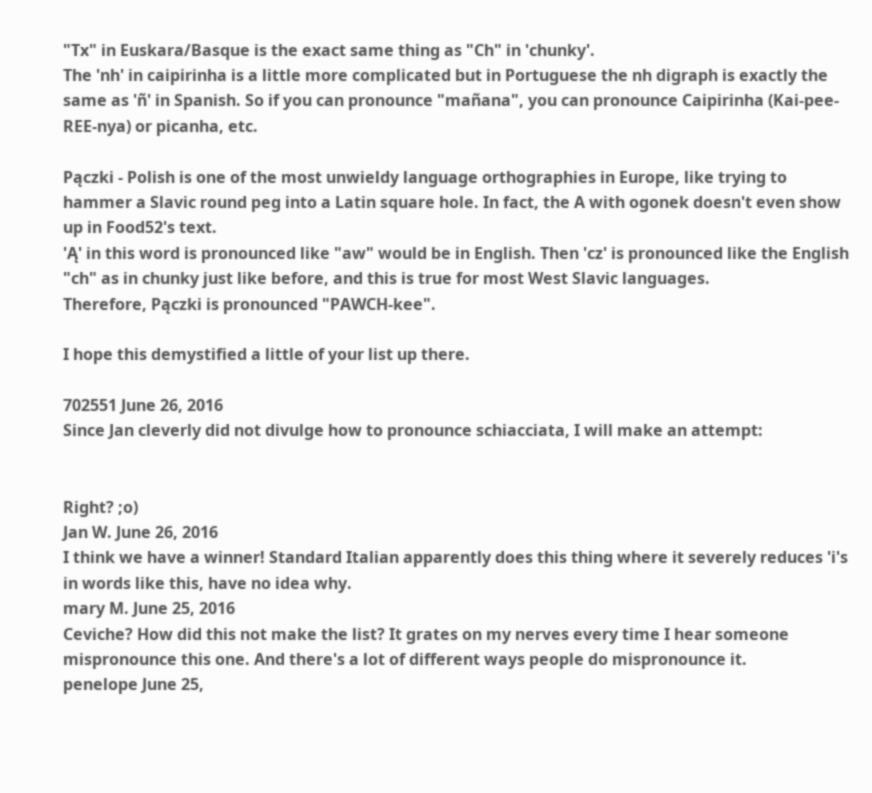"Tx" in Euskara/Basque is the exact same thing as "Ch" in 'chunky'.
The 'nh' in caipirinha is a little more complicated but in Portuguese the nh digraph is exactly the same as 'ñ' in Spanish. So if you can pronounce "mañana", you can pronounce Caipirinha (Kai-pee-REE-nya) or picanha, etc.

Pączki - Polish is one of the most unwieldy language orthographies in Europe, like trying to hammer a Slavic round peg into a Latin square hole. In fact, the A with ogonek doesn't even show up in Food52's text.
'Ą' in this word is pronounced like "aw" would be in English. Then 'cz' is pronounced like the English "ch" as in chunky just like before, and this is true for most West Slavic languages.
Therefore, Pączki is pronounced "PAWCH-kee".

I hope this demystified a little of your list up there.

702551 June 26, 2016
Since Jan cleverly did not divulge how to pronounce schiacciata, I will make an attempt:


Right? ;o)
Jan W. June 26, 2016
I think we have a winner! Standard Italian apparently does this thing where it severely reduces 'i's in words like this, have no idea why.
mary M. June 25, 2016
Ceviche? How did this not make the list? It grates on my nerves every time I hear someone mispronounce this one. And there's a lot of different ways people do mispronounce it.
penelope June 25,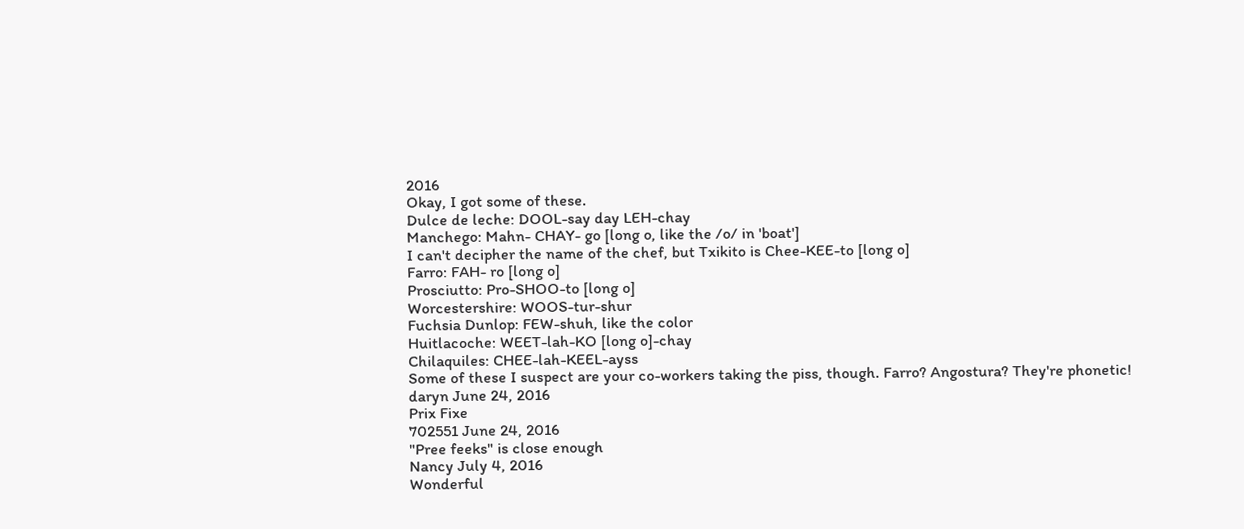2016
Okay, I got some of these.
Dulce de leche: DOOL-say day LEH-chay
Manchego: Mahn- CHAY- go [long o, like the /o/ in 'boat']
I can't decipher the name of the chef, but Txikito is Chee-KEE-to [long o]
Farro: FAH- ro [long o]
Prosciutto: Pro-SHOO-to [long o]
Worcestershire: WOOS-tur-shur
Fuchsia Dunlop: FEW-shuh, like the color
Huitlacoche: WEET-lah-KO [long o]-chay
Chilaquiles: CHEE-lah-KEEL-ayss
Some of these I suspect are your co-workers taking the piss, though. Farro? Angostura? They're phonetic!
daryn June 24, 2016
Prix Fixe
702551 June 24, 2016
"Pree feeks" is close enough
Nancy July 4, 2016
Wonderful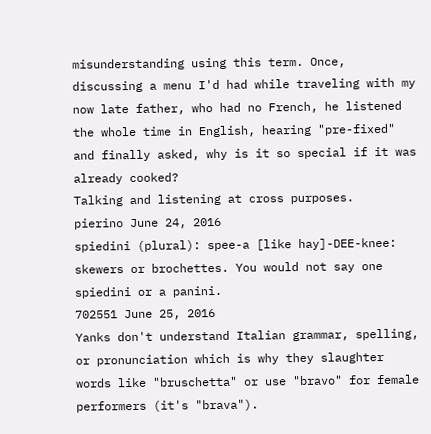misunderstanding using this term. Once, discussing a menu I'd had while traveling with my now late father, who had no French, he listened the whole time in English, hearing "pre-fixed" and finally asked, why is it so special if it was already cooked?
Talking and listening at cross purposes.
pierino June 24, 2016
spiedini (plural): spee-a [like hay]-DEE-knee: skewers or brochettes. You would not say one spiedini or a panini.
702551 June 25, 2016
Yanks don't understand Italian grammar, spelling, or pronunciation which is why they slaughter words like "bruschetta" or use "bravo" for female performers (it's "brava").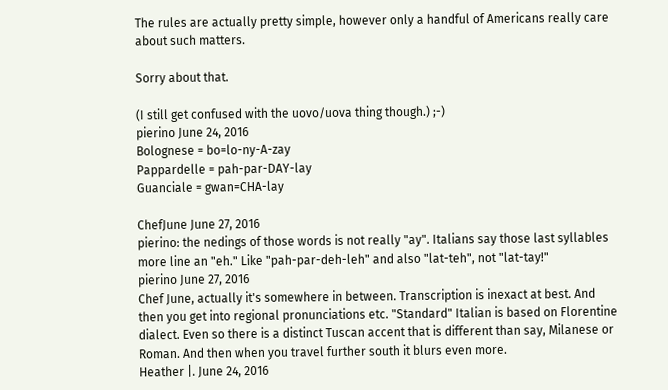The rules are actually pretty simple, however only a handful of Americans really care about such matters.

Sorry about that.

(I still get confused with the uovo/uova thing though.) ;-)
pierino June 24, 2016
Bolognese = bo=lo-ny-A-zay
Pappardelle = pah-par-DAY-lay
Guanciale = gwan=CHA-lay

ChefJune June 27, 2016
pierino: the nedings of those words is not really "ay". Italians say those last syllables more line an "eh." Like "pah-par-deh-leh" and also "lat-teh", not "lat-tay!"
pierino June 27, 2016
Chef June, actually it's somewhere in between. Transcription is inexact at best. And then you get into regional pronunciations etc. "Standard" Italian is based on Florentine dialect. Even so there is a distinct Tuscan accent that is different than say, Milanese or Roman. And then when you travel further south it blurs even more.
Heather |. June 24, 2016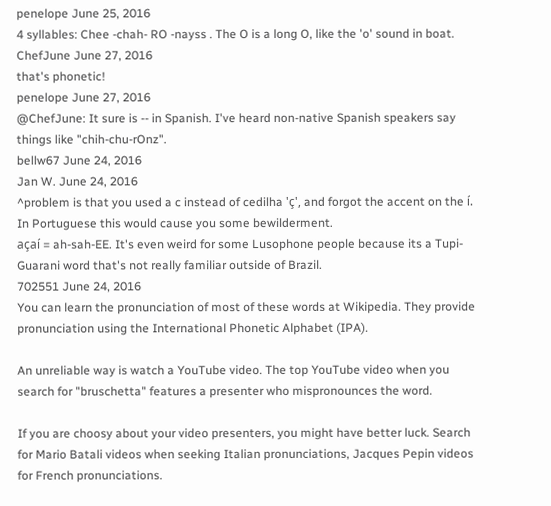penelope June 25, 2016
4 syllables: Chee -chah- RO -nayss . The O is a long O, like the 'o' sound in boat.
ChefJune June 27, 2016
that's phonetic!
penelope June 27, 2016
@ChefJune: It sure is -- in Spanish. I've heard non-native Spanish speakers say things like "chih-chu-rOnz".
bellw67 June 24, 2016
Jan W. June 24, 2016
^problem is that you used a c instead of cedilha 'ç', and forgot the accent on the í. In Portuguese this would cause you some bewilderment.
açaí = ah-sah-EE. It's even weird for some Lusophone people because its a Tupi-Guarani word that's not really familiar outside of Brazil.
702551 June 24, 2016
You can learn the pronunciation of most of these words at Wikipedia. They provide pronunciation using the International Phonetic Alphabet (IPA).

An unreliable way is watch a YouTube video. The top YouTube video when you search for "bruschetta" features a presenter who mispronounces the word.

If you are choosy about your video presenters, you might have better luck. Search for Mario Batali videos when seeking Italian pronunciations, Jacques Pepin videos for French pronunciations.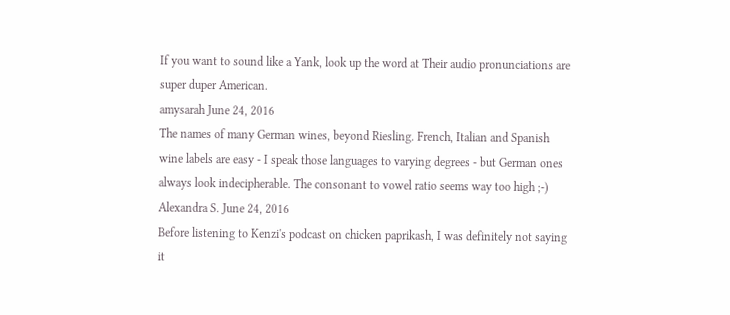If you want to sound like a Yank, look up the word at Their audio pronunciations are super duper American.
amysarah June 24, 2016
The names of many German wines, beyond Riesling. French, Italian and Spanish wine labels are easy - I speak those languages to varying degrees - but German ones always look indecipherable. The consonant to vowel ratio seems way too high ;-)
Alexandra S. June 24, 2016
Before listening to Kenzi's podcast on chicken paprikash, I was definitely not saying it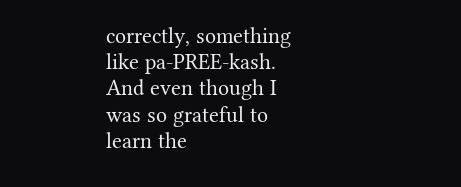correctly, something like pa-PREE-kash. And even though I was so grateful to learn the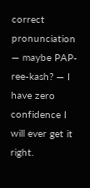correct pronunciation — maybe PAP-ree-kash? — I have zero confidence I will ever get it right.